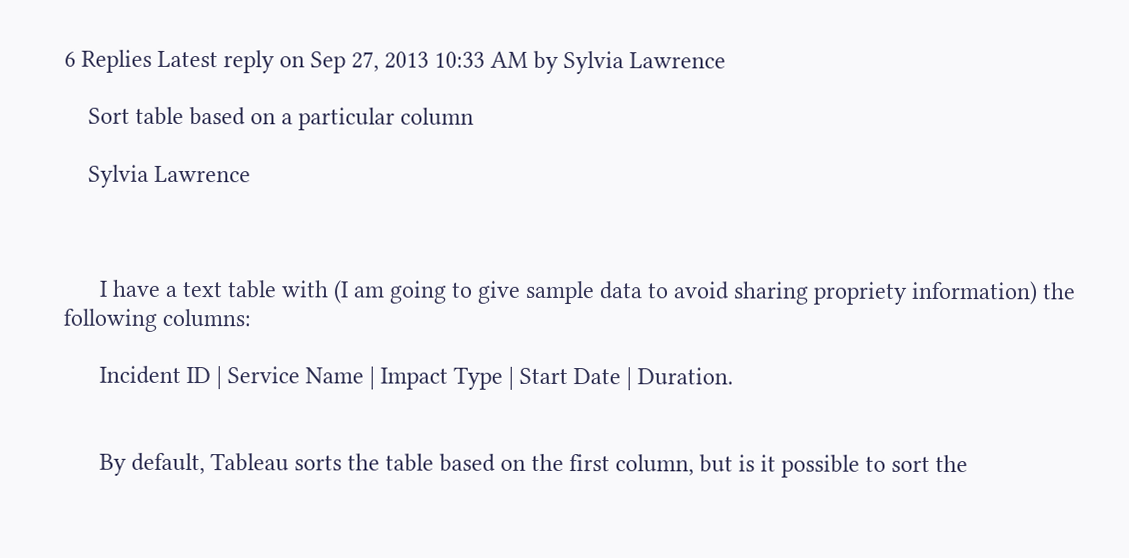6 Replies Latest reply on Sep 27, 2013 10:33 AM by Sylvia Lawrence

    Sort table based on a particular column

    Sylvia Lawrence



      I have a text table with (I am going to give sample data to avoid sharing propriety information) the following columns:

      Incident ID | Service Name | Impact Type | Start Date | Duration.


      By default, Tableau sorts the table based on the first column, but is it possible to sort the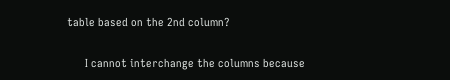table based on the 2nd column?

      I cannot interchange the columns because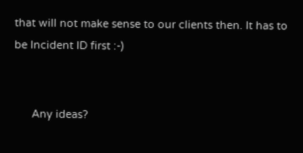that will not make sense to our clients then. It has to be Incident ID first :-)


      Any ideas?